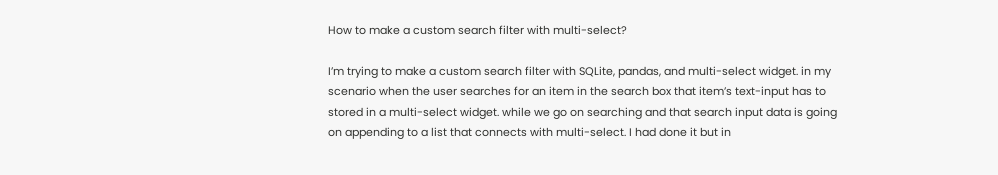How to make a custom search filter with multi-select?

I’m trying to make a custom search filter with SQLite, pandas, and multi-select widget. in my scenario when the user searches for an item in the search box that item’s text-input has to stored in a multi-select widget. while we go on searching and that search input data is going on appending to a list that connects with multi-select. I had done it but in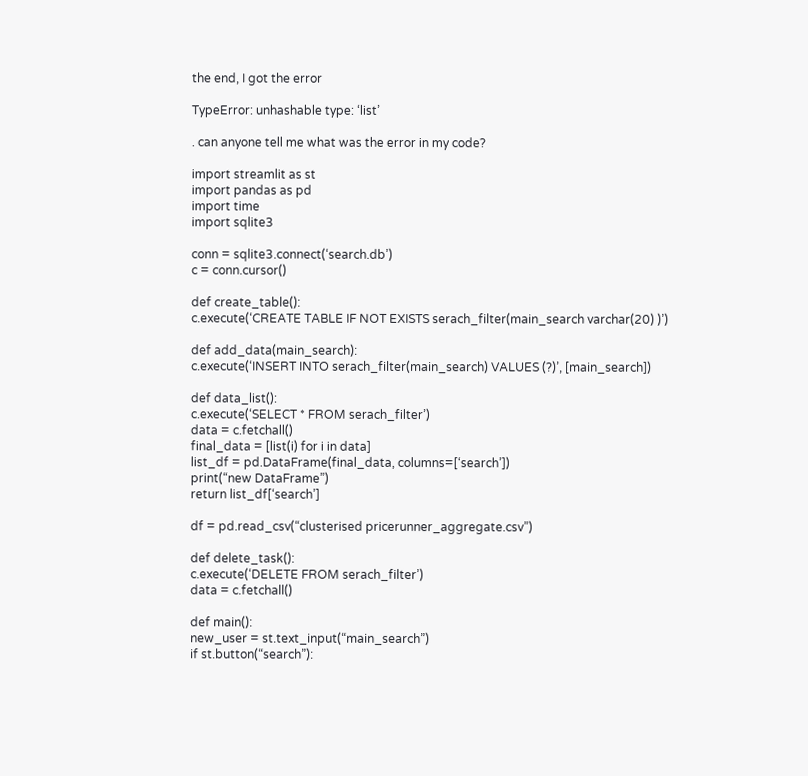the end, I got the error

TypeError: unhashable type: ‘list’

. can anyone tell me what was the error in my code?

import streamlit as st
import pandas as pd
import time
import sqlite3

conn = sqlite3.connect(‘search.db’)
c = conn.cursor()

def create_table():
c.execute(‘CREATE TABLE IF NOT EXISTS serach_filter(main_search varchar(20) )’)

def add_data(main_search):
c.execute(‘INSERT INTO serach_filter(main_search) VALUES (?)’, [main_search])

def data_list():
c.execute(‘SELECT * FROM serach_filter’)
data = c.fetchall()
final_data = [list(i) for i in data]
list_df = pd.DataFrame(final_data, columns=[‘search’])
print(“new DataFrame”)
return list_df[‘search’]

df = pd.read_csv(“clusterised pricerunner_aggregate.csv”)

def delete_task():
c.execute(‘DELETE FROM serach_filter’)
data = c.fetchall()

def main():
new_user = st.text_input(“main_search”)
if st.button(“search”):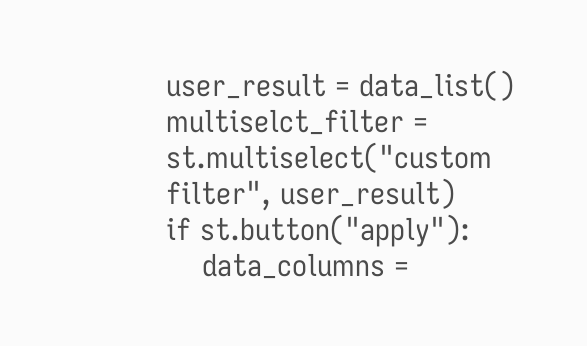user_result = data_list()
multiselct_filter = st.multiselect("custom filter", user_result)
if st.button("apply"):
    data_columns =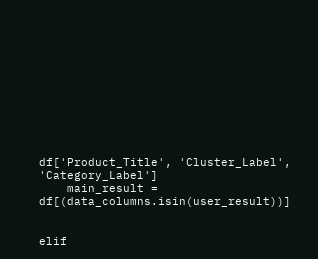df['Product_Title', 'Cluster_Label', 'Category_Label']
    main_result = df[(data_columns.isin(user_result))]


elif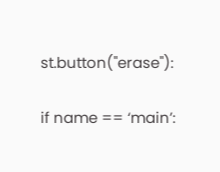st.button("erase"):

if name == ‘main’: